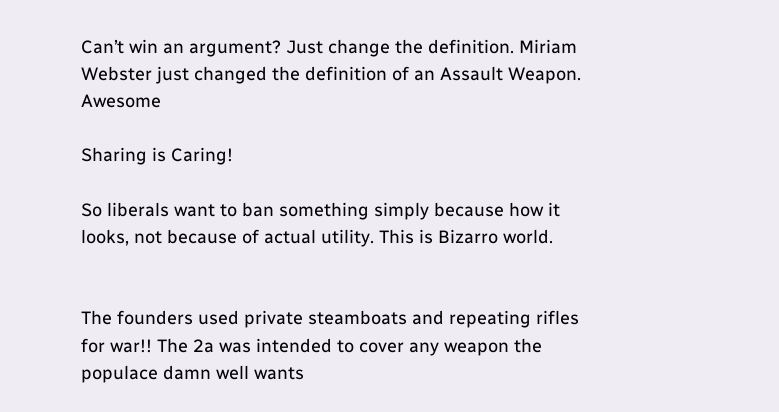Can’t win an argument? Just change the definition. Miriam Webster just changed the definition of an Assault Weapon. Awesome

Sharing is Caring!

So liberals want to ban something simply because how it looks, not because of actual utility. This is Bizarro world.


The founders used private steamboats and repeating rifles for war!! The 2a was intended to cover any weapon the populace damn well wants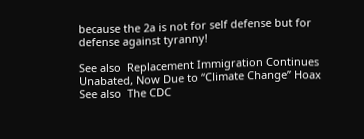because the 2a is not for self defense but for defense against tyranny!

See also  Replacement Immigration Continues Unabated, Now Due to “Climate Change” Hoax
See also  The CDC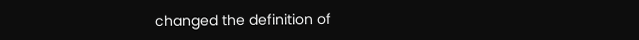changed the definition of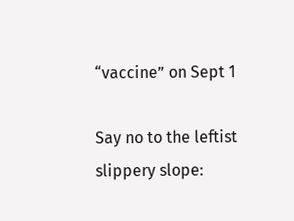“vaccine” on Sept 1

Say no to the leftist slippery slope: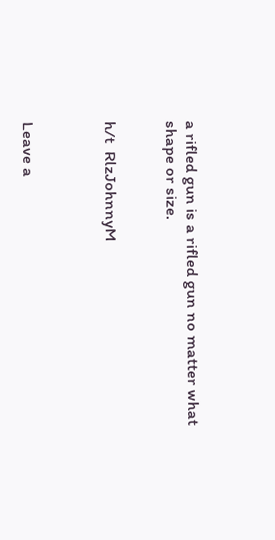a rifled gun is a rifled gun no matter what shape or size.


h/t  RlzJohnnyM



Leave a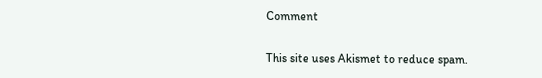Comment

This site uses Akismet to reduce spam.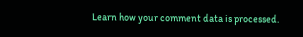Learn how your comment data is processed.